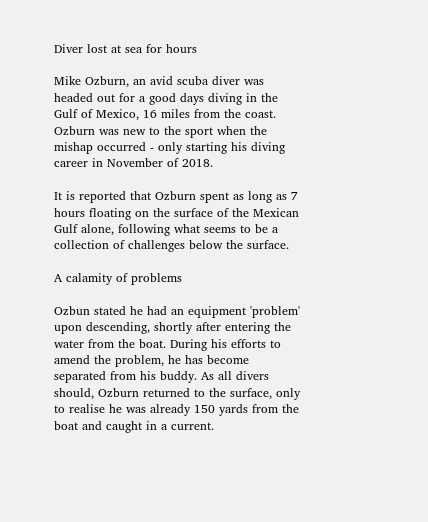Diver lost at sea for hours

Mike Ozburn, an avid scuba diver was headed out for a good days diving in the Gulf of Mexico, 16 miles from the coast. Ozburn was new to the sport when the mishap occurred - only starting his diving career in November of 2018.

It is reported that Ozburn spent as long as 7 hours floating on the surface of the Mexican Gulf alone, following what seems to be a collection of challenges below the surface.

A calamity of problems

Ozbun stated he had an equipment 'problem' upon descending, shortly after entering the water from the boat. During his efforts to amend the problem, he has become separated from his buddy. As all divers should, Ozburn returned to the surface, only to realise he was already 150 yards from the boat and caught in a current.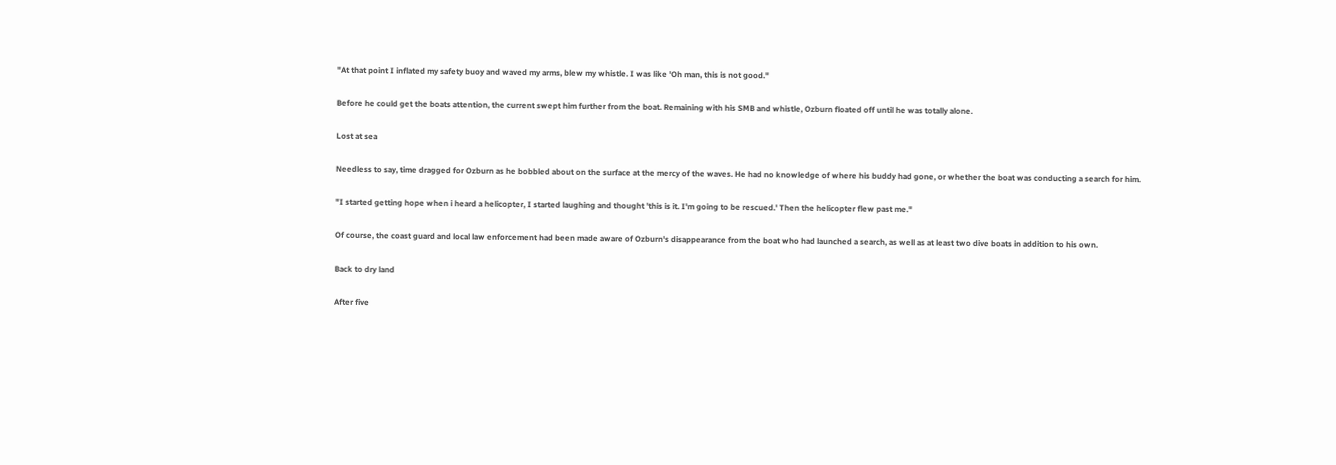"At that point I inflated my safety buoy and waved my arms, blew my whistle. I was like 'Oh man, this is not good."

Before he could get the boats attention, the current swept him further from the boat. Remaining with his SMB and whistle, Ozburn floated off until he was totally alone.

Lost at sea

Needless to say, time dragged for Ozburn as he bobbled about on the surface at the mercy of the waves. He had no knowledge of where his buddy had gone, or whether the boat was conducting a search for him.

"I started getting hope when i heard a helicopter, I started laughing and thought 'this is it. I'm going to be rescued.' Then the helicopter flew past me."

Of course, the coast guard and local law enforcement had been made aware of Ozburn's disappearance from the boat who had launched a search, as well as at least two dive boats in addition to his own.

Back to dry land

After five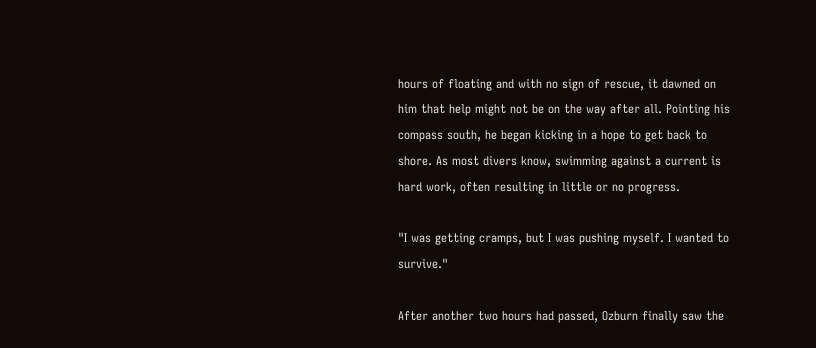hours of floating and with no sign of rescue, it dawned on him that help might not be on the way after all. Pointing his compass south, he began kicking in a hope to get back to shore. As most divers know, swimming against a current is hard work, often resulting in little or no progress.

"I was getting cramps, but I was pushing myself. I wanted to survive."

After another two hours had passed, Ozburn finally saw the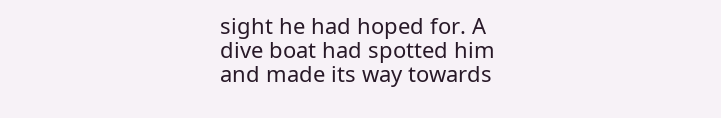sight he had hoped for. A dive boat had spotted him and made its way towards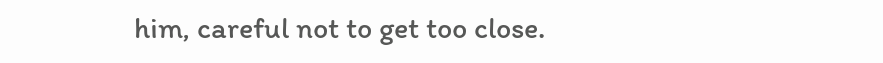him, careful not to get too close.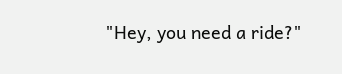"Hey, you need a ride?"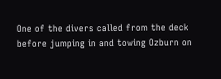One of the divers called from the deck before jumping in and towing Ozburn on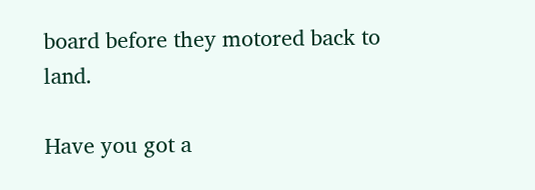board before they motored back to land.

Have you got a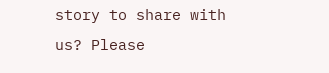story to share with us? Please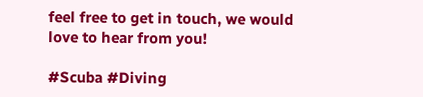feel free to get in touch, we would love to hear from you!

#Scuba #Diving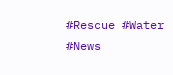#Rescue #Water #News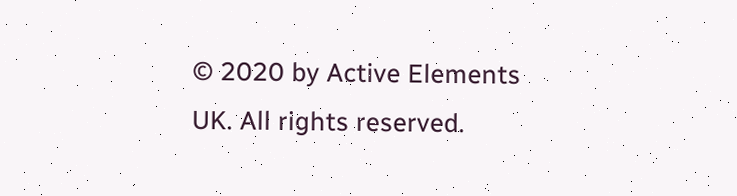© 2020 by Active Elements UK. All rights reserved.